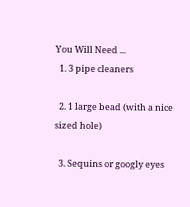You Will Need ...
  1. 3 pipe cleaners

  2. 1 large bead (with a nice sized hole)

  3. Sequins or googly eyes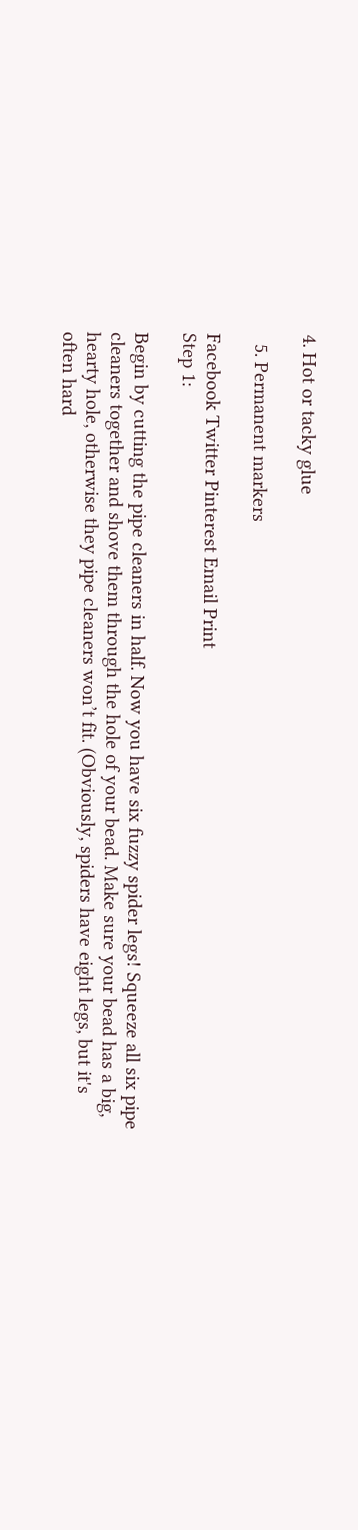4. Hot or tacky glue

  5. Permanent markers

Facebook Twitter Pinterest Email Print
Step 1:

Begin by cutting the pipe cleaners in half. Now you have six fuzzy spider legs! Squeeze all six pipe cleaners together and shove them through the hole of your bead. Make sure your bead has a big, hearty hole, otherwise they pipe cleaners won’t fit. (Obviously, spiders have eight legs, but it's often hard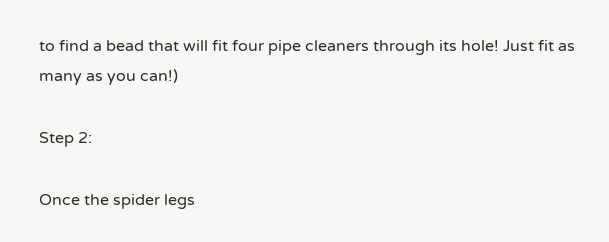to find a bead that will fit four pipe cleaners through its hole! Just fit as many as you can!)

Step 2:

Once the spider legs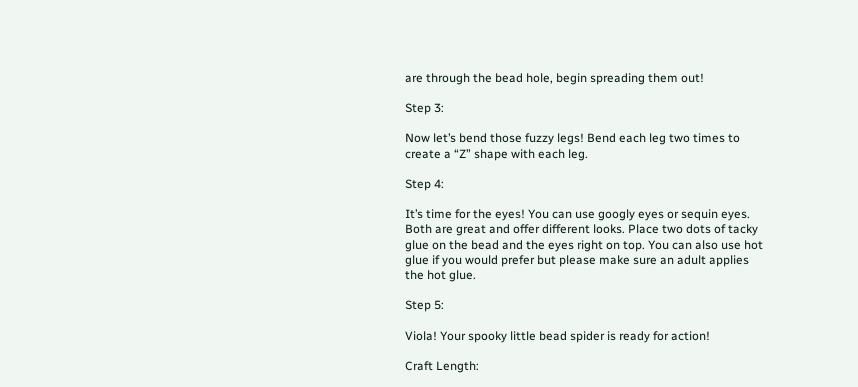are through the bead hole, begin spreading them out!

Step 3:

Now let’s bend those fuzzy legs! Bend each leg two times to create a “Z” shape with each leg.

Step 4:

It’s time for the eyes! You can use googly eyes or sequin eyes. Both are great and offer different looks. Place two dots of tacky glue on the bead and the eyes right on top. You can also use hot glue if you would prefer but please make sure an adult applies the hot glue.

Step 5:

Viola! Your spooky little bead spider is ready for action!

Craft Length: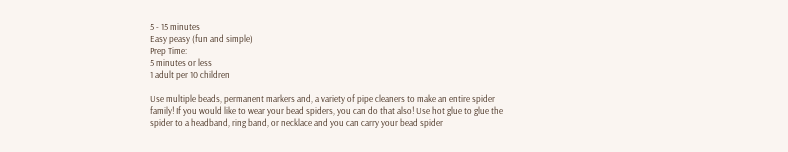5 - 15 minutes
Easy peasy (fun and simple)
Prep Time:
5 minutes or less
1 adult per 10 children

Use multiple beads, permanent markers and, a variety of pipe cleaners to make an entire spider family! If you would like to wear your bead spiders, you can do that also! Use hot glue to glue the spider to a headband, ring band, or necklace and you can carry your bead spider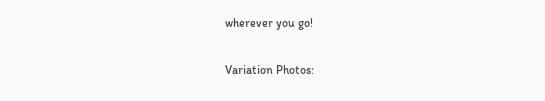wherever you go!

Variation Photos: